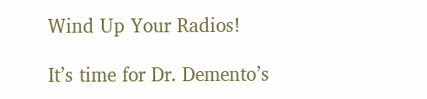Wind Up Your Radios!

It’s time for Dr. Demento’s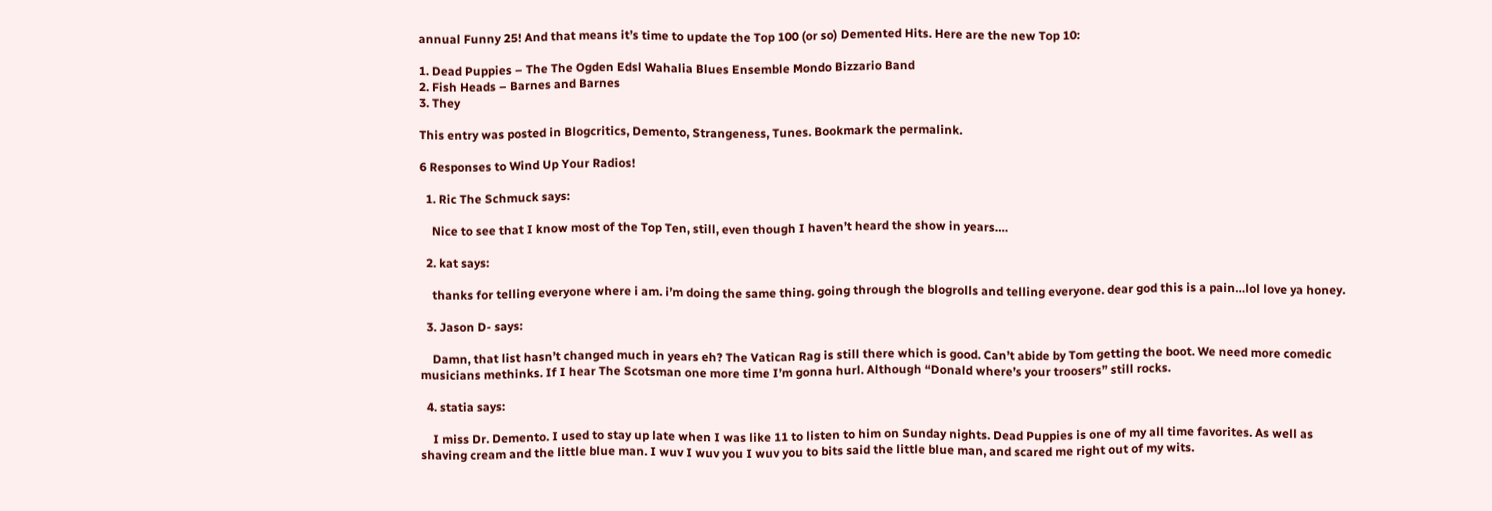annual Funny 25! And that means it’s time to update the Top 100 (or so) Demented Hits. Here are the new Top 10:

1. Dead Puppies – The The Ogden Edsl Wahalia Blues Ensemble Mondo Bizzario Band
2. Fish Heads – Barnes and Barnes
3. They

This entry was posted in Blogcritics, Demento, Strangeness, Tunes. Bookmark the permalink.

6 Responses to Wind Up Your Radios!

  1. Ric The Schmuck says:

    Nice to see that I know most of the Top Ten, still, even though I haven’t heard the show in years….

  2. kat says:

    thanks for telling everyone where i am. i’m doing the same thing. going through the blogrolls and telling everyone. dear god this is a pain…lol love ya honey.

  3. Jason D- says:

    Damn, that list hasn’t changed much in years eh? The Vatican Rag is still there which is good. Can’t abide by Tom getting the boot. We need more comedic musicians methinks. If I hear The Scotsman one more time I’m gonna hurl. Although “Donald where’s your troosers” still rocks.

  4. statia says:

    I miss Dr. Demento. I used to stay up late when I was like 11 to listen to him on Sunday nights. Dead Puppies is one of my all time favorites. As well as shaving cream and the little blue man. I wuv I wuv you I wuv you to bits said the little blue man, and scared me right out of my wits.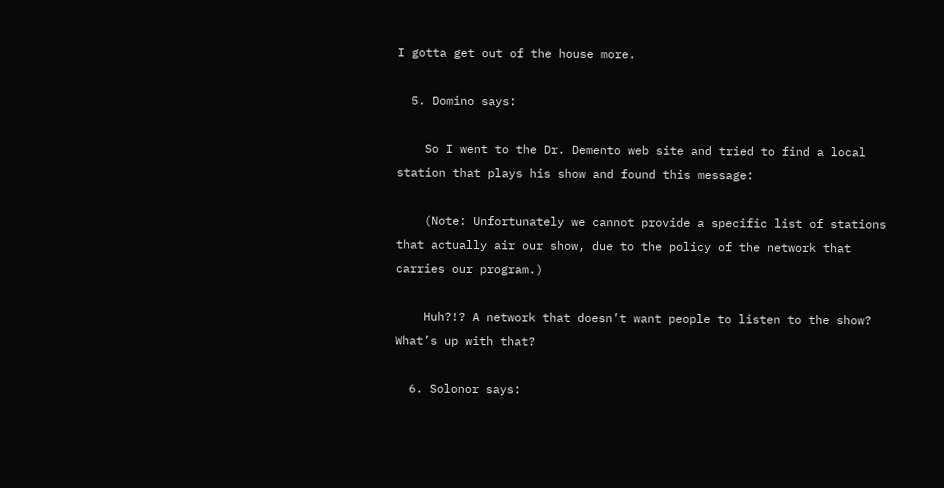I gotta get out of the house more.

  5. Domino says:

    So I went to the Dr. Demento web site and tried to find a local station that plays his show and found this message:

    (Note: Unfortunately we cannot provide a specific list of stations that actually air our show, due to the policy of the network that carries our program.)

    Huh?!? A network that doesn’t want people to listen to the show? What’s up with that?

  6. Solonor says: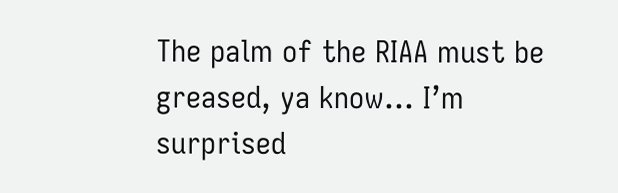The palm of the RIAA must be greased, ya know… I’m surprised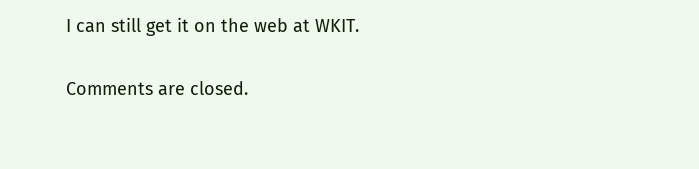I can still get it on the web at WKIT.

Comments are closed.